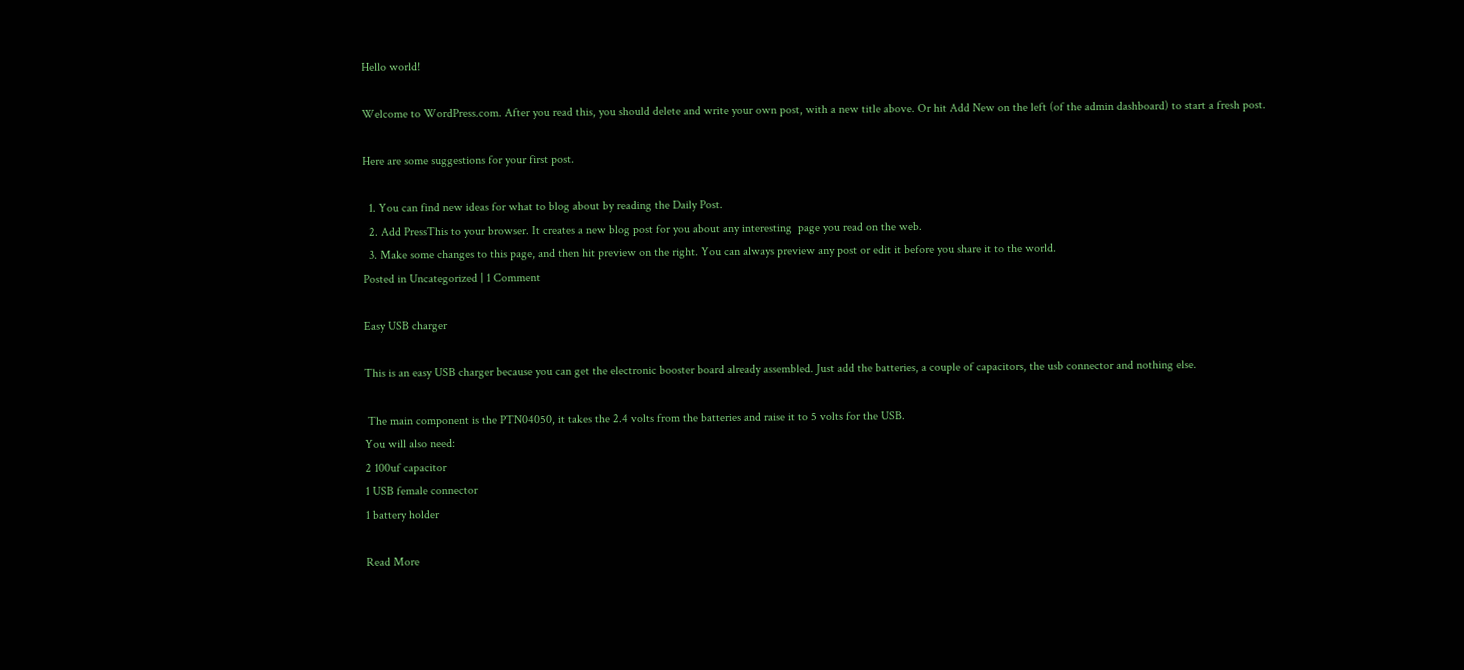Hello world!

Welcome to WordPress.com. After you read this, you should delete and write your own post, with a new title above. Or hit Add New on the left (of the admin dashboard) to start a fresh post.

Here are some suggestions for your first post.

  1. You can find new ideas for what to blog about by reading the Daily Post.
  2. Add PressThis to your browser. It creates a new blog post for you about any interesting  page you read on the web.
  3. Make some changes to this page, and then hit preview on the right. You can always preview any post or edit it before you share it to the world.
Posted in Uncategorized | 1 Comment

Easy USB charger

This is an easy USB charger because you can get the electronic booster board already assembled. Just add the batteries, a couple of capacitors, the usb connector and nothing else.

 The main component is the PTN04050, it takes the 2.4 volts from the batteries and raise it to 5 volts for the USB.
You will also need:
2 100uf capacitor
1 USB female connector
1 battery holder

Read More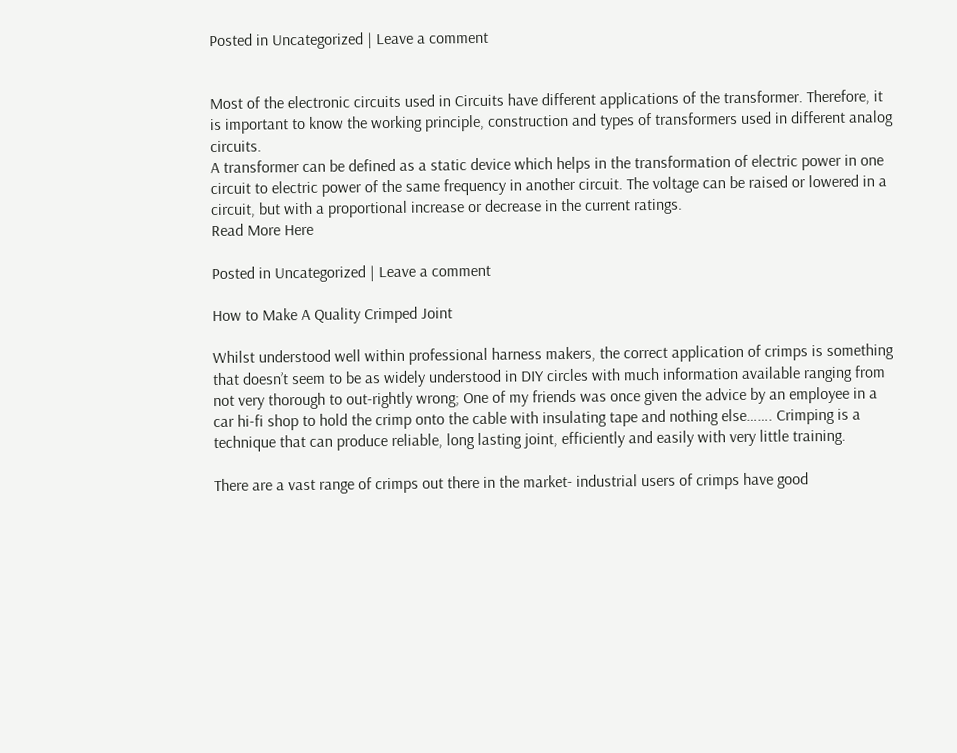Posted in Uncategorized | Leave a comment


Most of the electronic circuits used in Circuits have different applications of the transformer. Therefore, it is important to know the working principle, construction and types of transformers used in different analog circuits.
A transformer can be defined as a static device which helps in the transformation of electric power in one circuit to electric power of the same frequency in another circuit. The voltage can be raised or lowered in a circuit, but with a proportional increase or decrease in the current ratings.
Read More Here

Posted in Uncategorized | Leave a comment

How to Make A Quality Crimped Joint

Whilst understood well within professional harness makers, the correct application of crimps is something that doesn’t seem to be as widely understood in DIY circles with much information available ranging from not very thorough to out-rightly wrong; One of my friends was once given the advice by an employee in a car hi-fi shop to hold the crimp onto the cable with insulating tape and nothing else……. Crimping is a technique that can produce reliable, long lasting joint, efficiently and easily with very little training.

There are a vast range of crimps out there in the market- industrial users of crimps have good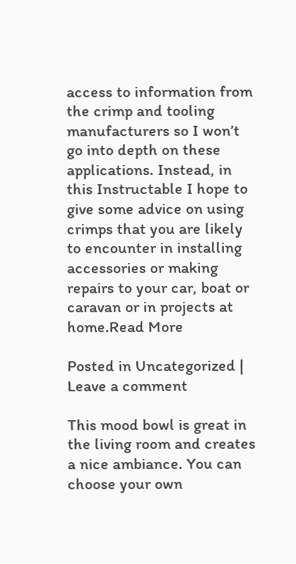access to information from the crimp and tooling manufacturers so I won’t go into depth on these applications. Instead, in this Instructable I hope to give some advice on using crimps that you are likely to encounter in installing accessories or making repairs to your car, boat or caravan or in projects at home.Read More

Posted in Uncategorized | Leave a comment

This mood bowl is great in the living room and creates a nice ambiance. You can choose your own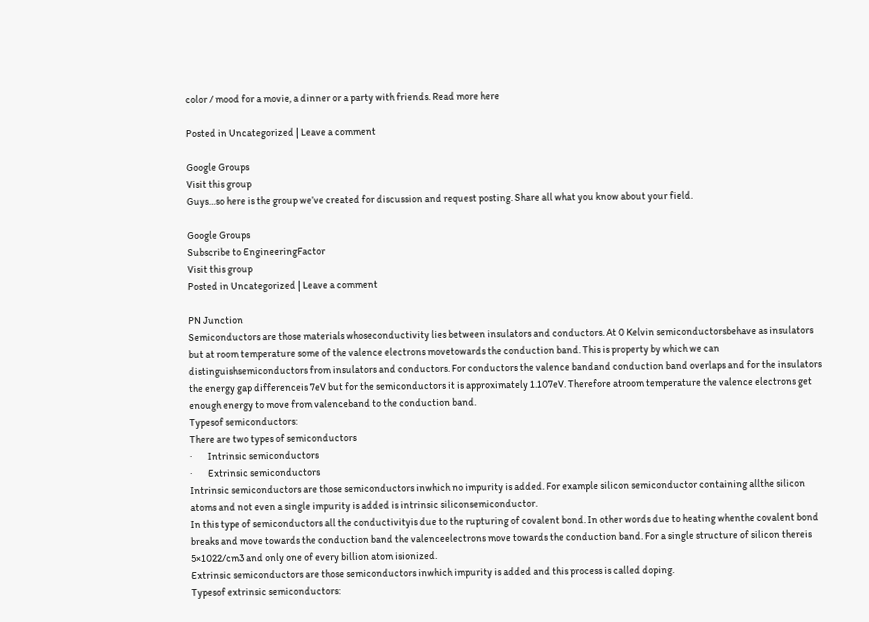color / mood for a movie, a dinner or a party with friends. Read more here

Posted in Uncategorized | Leave a comment

Google Groups
Visit this group
Guys…so here is the group we’ve created for discussion and request posting. Share all what you know about your field.

Google Groups
Subscribe to EngineeringFactor
Visit this group
Posted in Uncategorized | Leave a comment

PN Junction
Semiconductors are those materials whoseconductivity lies between insulators and conductors. At 0 Kelvin semiconductorsbehave as insulators but at room temperature some of the valence electrons movetowards the conduction band. This is property by which we can distinguishsemiconductors from insulators and conductors. For conductors the valence bandand conduction band overlaps and for the insulators the energy gap differenceis 7eV but for the semiconductors it is approximately 1.107eV. Therefore atroom temperature the valence electrons get enough energy to move from valenceband to the conduction band.
Typesof semiconductors:
There are two types of semiconductors
·        Intrinsic semiconductors
·        Extrinsic semiconductors
Intrinsic semiconductors are those semiconductors inwhich no impurity is added. For example silicon semiconductor containing allthe silicon atoms and not even a single impurity is added is intrinsic siliconsemiconductor.
In this type of semiconductors all the conductivityis due to the rupturing of covalent bond. In other words due to heating whenthe covalent bond breaks and move towards the conduction band the valenceelectrons move towards the conduction band. For a single structure of silicon thereis 5×1022/cm3 and only one of every billion atom isionized.
Extrinsic semiconductors are those semiconductors inwhich impurity is added and this process is called doping.
Typesof extrinsic semiconductors: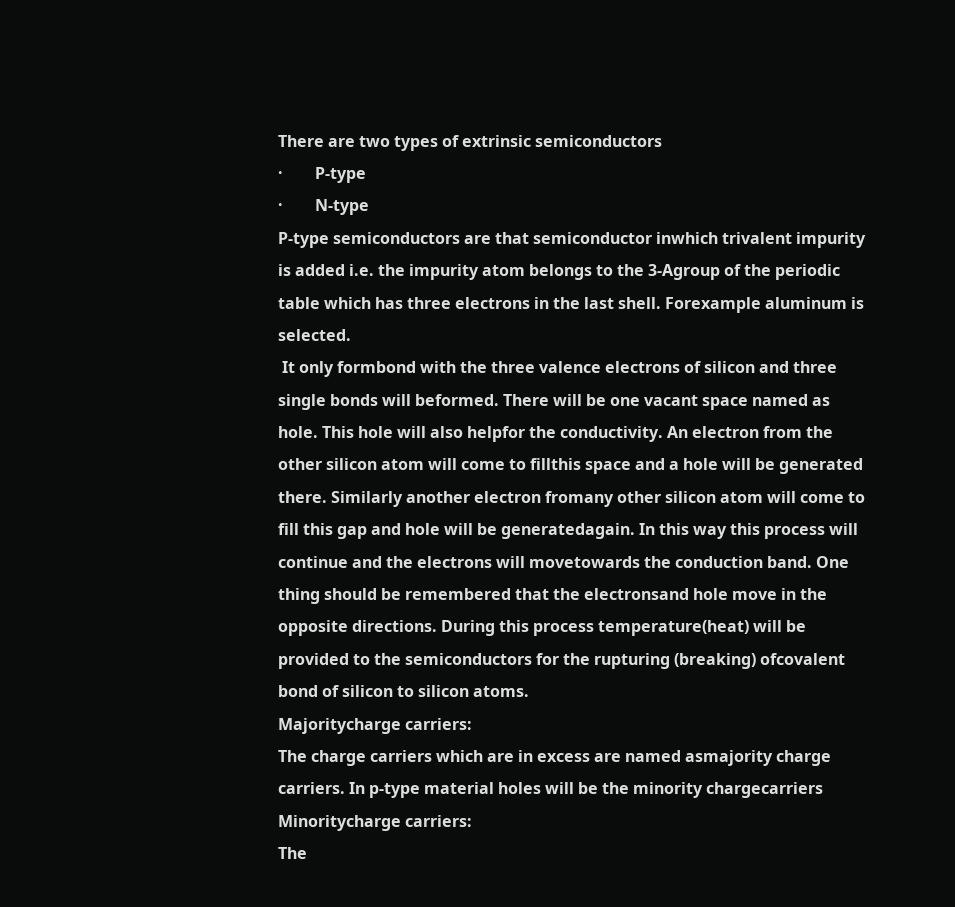There are two types of extrinsic semiconductors
·        P-type
·        N-type
P-type semiconductors are that semiconductor inwhich trivalent impurity is added i.e. the impurity atom belongs to the 3-Agroup of the periodic table which has three electrons in the last shell. Forexample aluminum is selected.
 It only formbond with the three valence electrons of silicon and three single bonds will beformed. There will be one vacant space named as hole. This hole will also helpfor the conductivity. An electron from the other silicon atom will come to fillthis space and a hole will be generated there. Similarly another electron fromany other silicon atom will come to fill this gap and hole will be generatedagain. In this way this process will continue and the electrons will movetowards the conduction band. One thing should be remembered that the electronsand hole move in the opposite directions. During this process temperature(heat) will be provided to the semiconductors for the rupturing (breaking) ofcovalent bond of silicon to silicon atoms.
Majoritycharge carriers:
The charge carriers which are in excess are named asmajority charge carriers. In p-type material holes will be the minority chargecarriers
Minoritycharge carriers:
The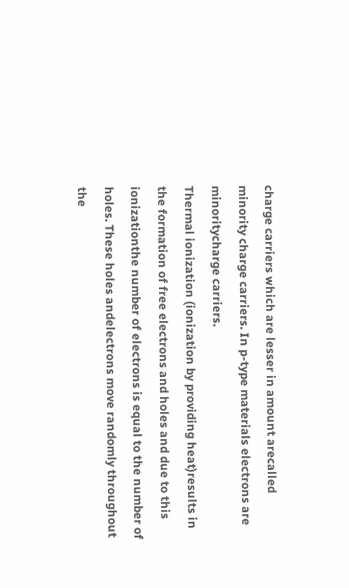charge carriers which are lesser in amount arecalled minority charge carriers. In p-type materials electrons are minoritycharge carriers.
Thermal ionization (ionization by providing heat)results in the formation of free electrons and holes and due to this ionizationthe number of electrons is equal to the number of holes. These holes andelectrons move randomly throughout the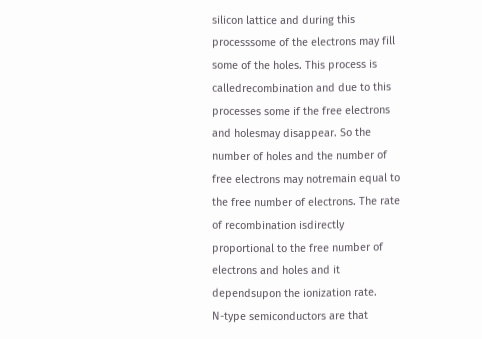silicon lattice and during this processsome of the electrons may fill some of the holes. This process is calledrecombination and due to this processes some if the free electrons and holesmay disappear. So the number of holes and the number of free electrons may notremain equal to the free number of electrons. The rate of recombination isdirectly proportional to the free number of electrons and holes and it dependsupon the ionization rate.
N-type semiconductors are that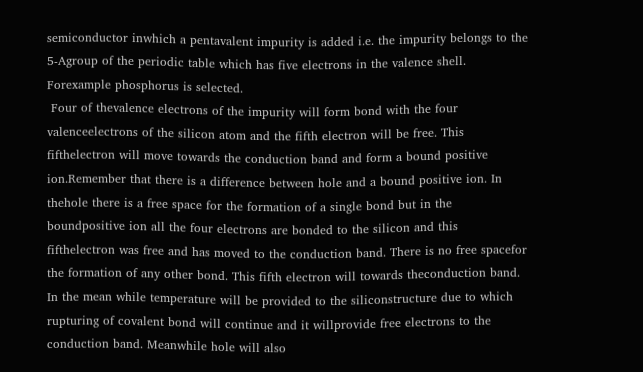semiconductor inwhich a pentavalent impurity is added i.e. the impurity belongs to the 5-Agroup of the periodic table which has five electrons in the valence shell. Forexample phosphorus is selected.
 Four of thevalence electrons of the impurity will form bond with the four valenceelectrons of the silicon atom and the fifth electron will be free. This fifthelectron will move towards the conduction band and form a bound positive ion.Remember that there is a difference between hole and a bound positive ion. In thehole there is a free space for the formation of a single bond but in the boundpositive ion all the four electrons are bonded to the silicon and this fifthelectron was free and has moved to the conduction band. There is no free spacefor the formation of any other bond. This fifth electron will towards theconduction band. In the mean while temperature will be provided to the siliconstructure due to which rupturing of covalent bond will continue and it willprovide free electrons to the conduction band. Meanwhile hole will also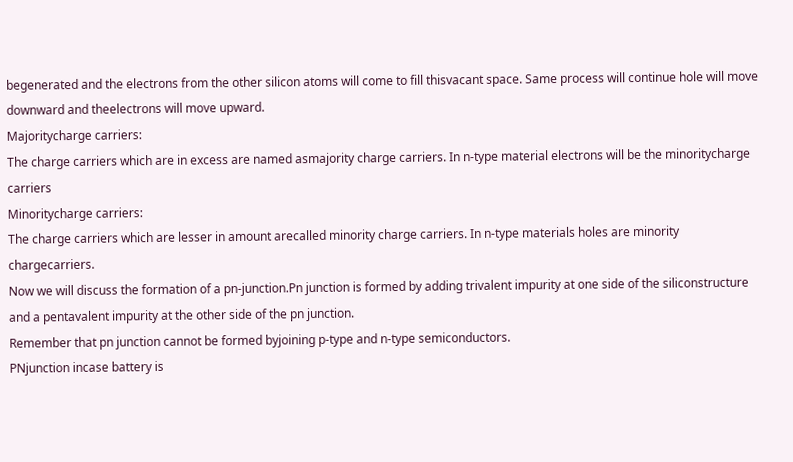begenerated and the electrons from the other silicon atoms will come to fill thisvacant space. Same process will continue hole will move downward and theelectrons will move upward.
Majoritycharge carriers:
The charge carriers which are in excess are named asmajority charge carriers. In n-type material electrons will be the minoritycharge carriers
Minoritycharge carriers:
The charge carriers which are lesser in amount arecalled minority charge carriers. In n-type materials holes are minority chargecarriers.
Now we will discuss the formation of a pn-junction.Pn junction is formed by adding trivalent impurity at one side of the siliconstructure and a pentavalent impurity at the other side of the pn junction.
Remember that pn junction cannot be formed byjoining p-type and n-type semiconductors.
PNjunction incase battery is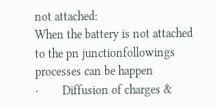not attached:
When the battery is not attached to the pn junctionfollowings processes can be happen
·        Diffusion of charges &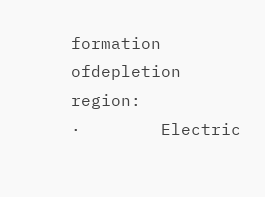formation ofdepletion region:
·        Electric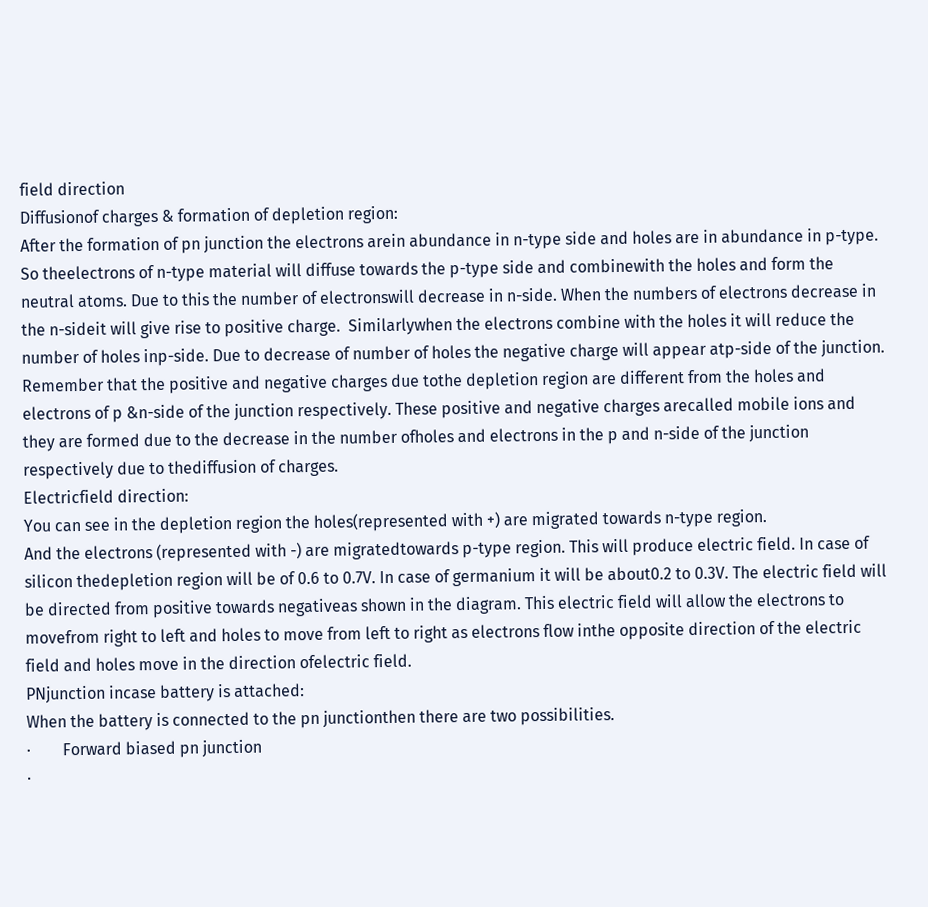field direction
Diffusionof charges & formation of depletion region:
After the formation of pn junction the electrons arein abundance in n-type side and holes are in abundance in p-type. So theelectrons of n-type material will diffuse towards the p-type side and combinewith the holes and form the neutral atoms. Due to this the number of electronswill decrease in n-side. When the numbers of electrons decrease in the n-sideit will give rise to positive charge.  Similarlywhen the electrons combine with the holes it will reduce the number of holes inp-side. Due to decrease of number of holes the negative charge will appear atp-side of the junction. Remember that the positive and negative charges due tothe depletion region are different from the holes and electrons of p &n-side of the junction respectively. These positive and negative charges arecalled mobile ions and they are formed due to the decrease in the number ofholes and electrons in the p and n-side of the junction respectively due to thediffusion of charges.
Electricfield direction:
You can see in the depletion region the holes(represented with +) are migrated towards n-type region.
And the electrons (represented with -) are migratedtowards p-type region. This will produce electric field. In case of silicon thedepletion region will be of 0.6 to 0.7V. In case of germanium it will be about0.2 to 0.3V. The electric field will be directed from positive towards negativeas shown in the diagram. This electric field will allow the electrons to movefrom right to left and holes to move from left to right as electrons flow inthe opposite direction of the electric field and holes move in the direction ofelectric field.
PNjunction incase battery is attached:
When the battery is connected to the pn junctionthen there are two possibilities.
·        Forward biased pn junction
·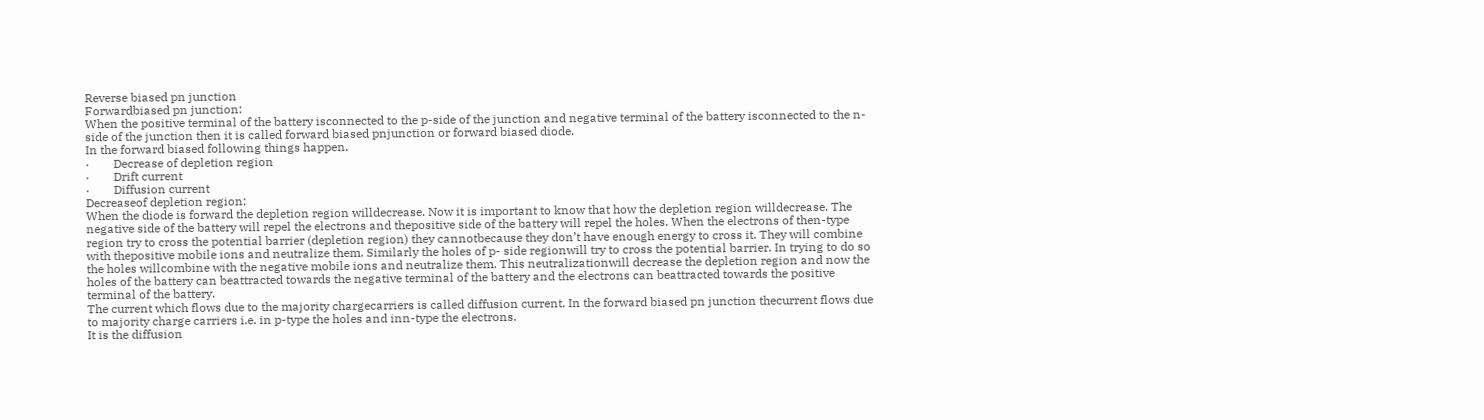Reverse biased pn junction
Forwardbiased pn junction:
When the positive terminal of the battery isconnected to the p-side of the junction and negative terminal of the battery isconnected to the n-side of the junction then it is called forward biased pnjunction or forward biased diode.
In the forward biased following things happen.
·        Decrease of depletion region
·        Drift current
·        Diffusion current
Decreaseof depletion region:
When the diode is forward the depletion region willdecrease. Now it is important to know that how the depletion region willdecrease. The negative side of the battery will repel the electrons and thepositive side of the battery will repel the holes. When the electrons of then-type region try to cross the potential barrier (depletion region) they cannotbecause they don’t have enough energy to cross it. They will combine with thepositive mobile ions and neutralize them. Similarly the holes of p- side regionwill try to cross the potential barrier. In trying to do so the holes willcombine with the negative mobile ions and neutralize them. This neutralizationwill decrease the depletion region and now the holes of the battery can beattracted towards the negative terminal of the battery and the electrons can beattracted towards the positive terminal of the battery.
The current which flows due to the majority chargecarriers is called diffusion current. In the forward biased pn junction thecurrent flows due to majority charge carriers i.e. in p-type the holes and inn-type the electrons.
It is the diffusion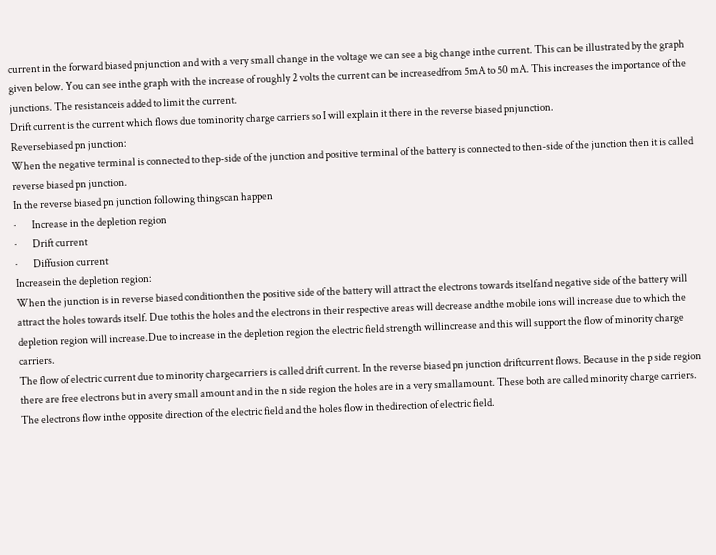current in the forward biased pnjunction and with a very small change in the voltage we can see a big change inthe current. This can be illustrated by the graph given below. You can see inthe graph with the increase of roughly 2 volts the current can be increasedfrom 5mA to 50 mA. This increases the importance of the junctions. The resistanceis added to limit the current.
Drift current is the current which flows due tominority charge carriers so I will explain it there in the reverse biased pnjunction.
Reversebiased pn junction:
When the negative terminal is connected to thep-side of the junction and positive terminal of the battery is connected to then-side of the junction then it is called reverse biased pn junction.
In the reverse biased pn junction following thingscan happen
·        Increase in the depletion region
·        Drift current
·        Diffusion current
Increasein the depletion region:
When the junction is in reverse biased conditionthen the positive side of the battery will attract the electrons towards itselfand negative side of the battery will attract the holes towards itself. Due tothis the holes and the electrons in their respective areas will decrease andthe mobile ions will increase due to which the depletion region will increase.Due to increase in the depletion region the electric field strength willincrease and this will support the flow of minority charge carriers.
The flow of electric current due to minority chargecarriers is called drift current. In the reverse biased pn junction driftcurrent flows. Because in the p side region there are free electrons but in avery small amount and in the n side region the holes are in a very smallamount. These both are called minority charge carriers. The electrons flow inthe opposite direction of the electric field and the holes flow in thedirection of electric field.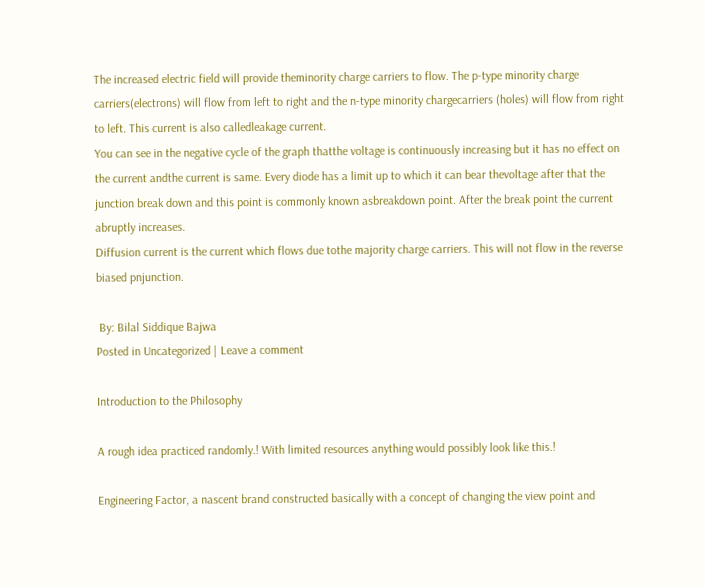The increased electric field will provide theminority charge carriers to flow. The p-type minority charge carriers(electrons) will flow from left to right and the n-type minority chargecarriers (holes) will flow from right to left. This current is also calledleakage current.
You can see in the negative cycle of the graph thatthe voltage is continuously increasing but it has no effect on the current andthe current is same. Every diode has a limit up to which it can bear thevoltage after that the junction break down and this point is commonly known asbreakdown point. After the break point the current abruptly increases.
Diffusion current is the current which flows due tothe majority charge carriers. This will not flow in the reverse biased pnjunction.

 By: Bilal Siddique Bajwa
Posted in Uncategorized | Leave a comment

Introduction to the Philosophy

A rough idea practiced randomly.! With limited resources anything would possibly look like this.!

Engineering Factor, a nascent brand constructed basically with a concept of changing the view point and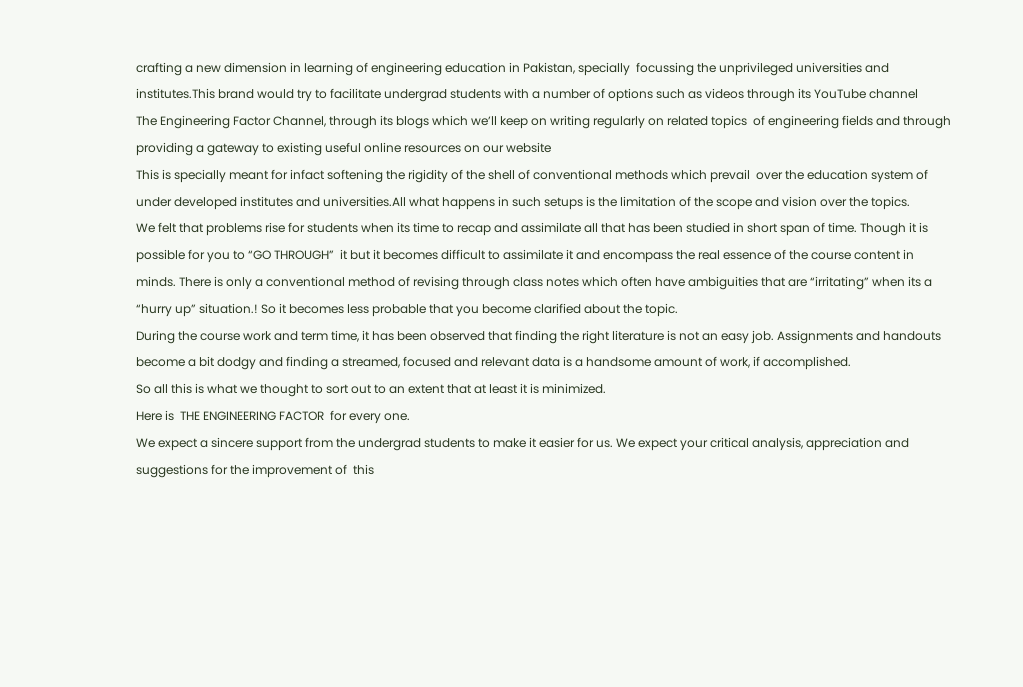crafting a new dimension in learning of engineering education in Pakistan, specially  focussing the unprivileged universities and institutes.This brand would try to facilitate undergrad students with a number of options such as videos through its YouTube channel
The Engineering Factor Channel, through its blogs which we’ll keep on writing regularly on related topics  of engineering fields and through providing a gateway to existing useful online resources on our website
This is specially meant for infact softening the rigidity of the shell of conventional methods which prevail  over the education system of under developed institutes and universities.All what happens in such setups is the limitation of the scope and vision over the topics.
We felt that problems rise for students when its time to recap and assimilate all that has been studied in short span of time. Though it is possible for you to “GO THROUGH”  it but it becomes difficult to assimilate it and encompass the real essence of the course content in minds. There is only a conventional method of revising through class notes which often have ambiguities that are “irritating” when its a “hurry up” situation.! So it becomes less probable that you become clarified about the topic.
During the course work and term time, it has been observed that finding the right literature is not an easy job. Assignments and handouts become a bit dodgy and finding a streamed, focused and relevant data is a handsome amount of work, if accomplished.
So all this is what we thought to sort out to an extent that at least it is minimized.
Here is  THE ENGINEERING FACTOR  for every one.
We expect a sincere support from the undergrad students to make it easier for us. We expect your critical analysis, appreciation and suggestions for the improvement of  this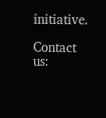initiative.

Contact us: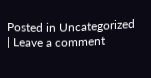Posted in Uncategorized | Leave a comment